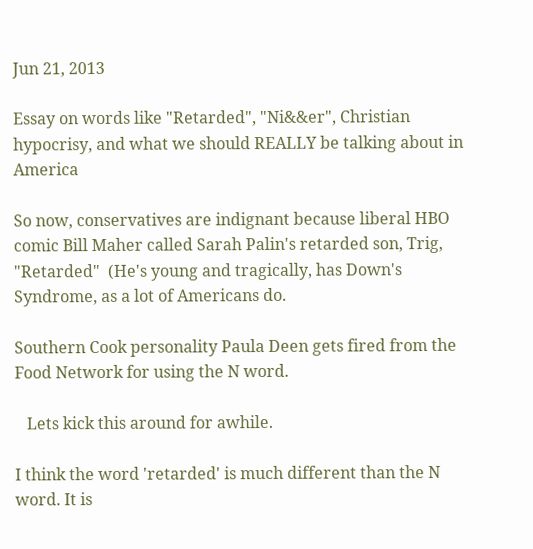Jun 21, 2013

Essay on words like "Retarded", "Ni&&er", Christian hypocrisy, and what we should REALLY be talking about in America

So now, conservatives are indignant because liberal HBO comic Bill Maher called Sarah Palin's retarded son, Trig,  "Retarded"  (He's young and tragically, has Down's Syndrome, as a lot of Americans do.

Southern Cook personality Paula Deen gets fired from the Food Network for using the N word.

   Lets kick this around for awhile.

I think the word 'retarded' is much different than the N word. It is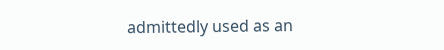admittedly used as an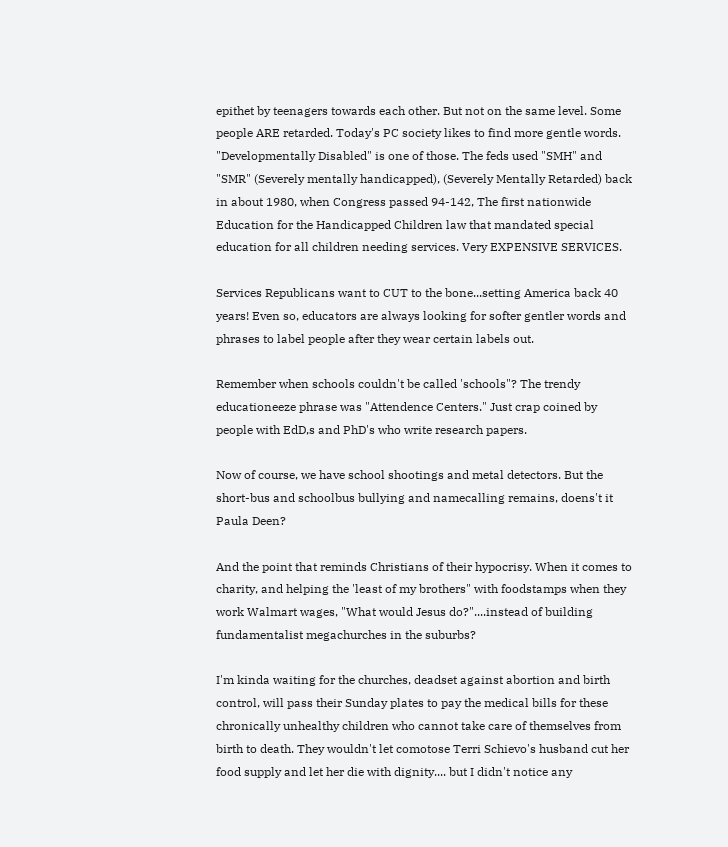epithet by teenagers towards each other. But not on the same level. Some people ARE retarded. Today's PC society likes to find more gentle words. "Developmentally Disabled" is one of those. The feds used "SMH" and "SMR" (Severely mentally handicapped), (Severely Mentally Retarded) back in about 1980, when Congress passed 94-142, The first nationwide Education for the Handicapped Children law that mandated special education for all children needing services. Very EXPENSIVE SERVICES.

Services Republicans want to CUT to the bone...setting America back 40 years! Even so, educators are always looking for softer gentler words and phrases to label people after they wear certain labels out.

Remember when schools couldn't be called 'schools"? The trendy educationeeze phrase was "Attendence Centers." Just crap coined by people with EdD,s and PhD's who write research papers.

Now of course, we have school shootings and metal detectors. But the short-bus and schoolbus bullying and namecalling remains, doens't it Paula Deen?

And the point that reminds Christians of their hypocrisy. When it comes to charity, and helping the 'least of my brothers" with foodstamps when they work Walmart wages, "What would Jesus do?"....instead of building fundamentalist megachurches in the suburbs?

I'm kinda waiting for the churches, deadset against abortion and birth control, will pass their Sunday plates to pay the medical bills for these chronically unhealthy children who cannot take care of themselves from birth to death. They wouldn't let comotose Terri Schievo's husband cut her food supply and let her die with dignity.... but I didn't notice any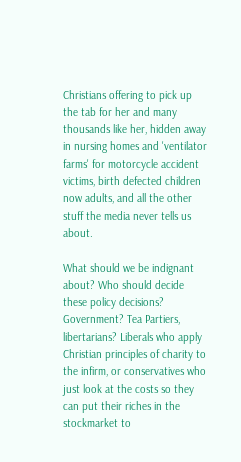Christians offering to pick up the tab for her and many thousands like her, hidden away in nursing homes and 'ventilator farms' for motorcycle accident victims, birth defected children now adults, and all the other stuff the media never tells us about.

What should we be indignant about? Who should decide these policy decisions? Government? Tea Partiers, libertarians? Liberals who apply Christian principles of charity to the infirm, or conservatives who just look at the costs so they can put their riches in the stockmarket to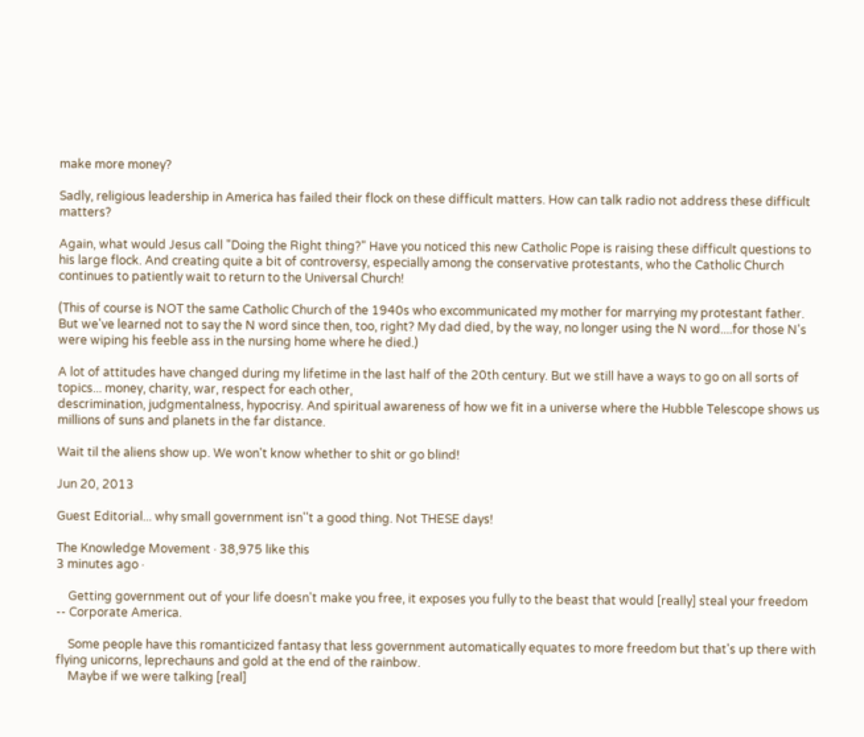make more money?

Sadly, religious leadership in America has failed their flock on these difficult matters. How can talk radio not address these difficult matters?

Again, what would Jesus call "Doing the Right thing?" Have you noticed this new Catholic Pope is raising these difficult questions to his large flock. And creating quite a bit of controversy, especially among the conservative protestants, who the Catholic Church continues to patiently wait to return to the Universal Church!

(This of course is NOT the same Catholic Church of the 1940s who excommunicated my mother for marrying my protestant father. But we've learned not to say the N word since then, too, right? My dad died, by the way, no longer using the N word....for those N's were wiping his feeble ass in the nursing home where he died.)

A lot of attitudes have changed during my lifetime in the last half of the 20th century. But we still have a ways to go on all sorts of topics... money, charity, war, respect for each other,
descrimination, judgmentalness, hypocrisy. And spiritual awareness of how we fit in a universe where the Hubble Telescope shows us millions of suns and planets in the far distance.

Wait til the aliens show up. We won't know whether to shit or go blind!

Jun 20, 2013

Guest Editorial... why small government isn''t a good thing. Not THESE days!

The Knowledge Movement · 38,975 like this
3 minutes ago ·

    Getting government out of your life doesn't make you free, it exposes you fully to the beast that would [really] steal your freedom -- Corporate America.

    Some people have this romanticized fantasy that less government automatically equates to more freedom but that's up there with flying unicorns, leprechauns and gold at the end of the rainbow.
    Maybe if we were talking [real]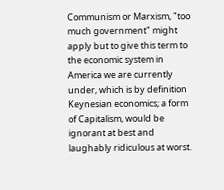Communism or Marxism, "too much government" might apply but to give this term to the economic system in America we are currently under, which is by definition Keynesian economics; a form of Capitalism, would be ignorant at best and laughably ridiculous at worst.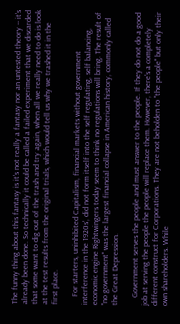The funny thing about this fantasy is it's not really a fantasy nor an untested theory -- it's already been done. So technically it could be called a failed experiment that we discarded that some want to dig out of the trash and try again, when all we really need to do is look at the test results from the original trials, which would tell us why we trashed it in the first place.

    For starters, uninhibited Capitalism, financial markets without government interference in the 1920s', did not form itself into the self regulating, self balancing, economic engine Rightwingers today seem to think no regulations will bring. The result of "no government" was the largest financial collapse in American history, commonly called the Great Depression.

    Government serves the people and must answer to the people. If they do not do a good job at serving the people the people will replace them. However, there's a completely different construct for Corporations. They are not beholden to "the people" but only their own shareholders. While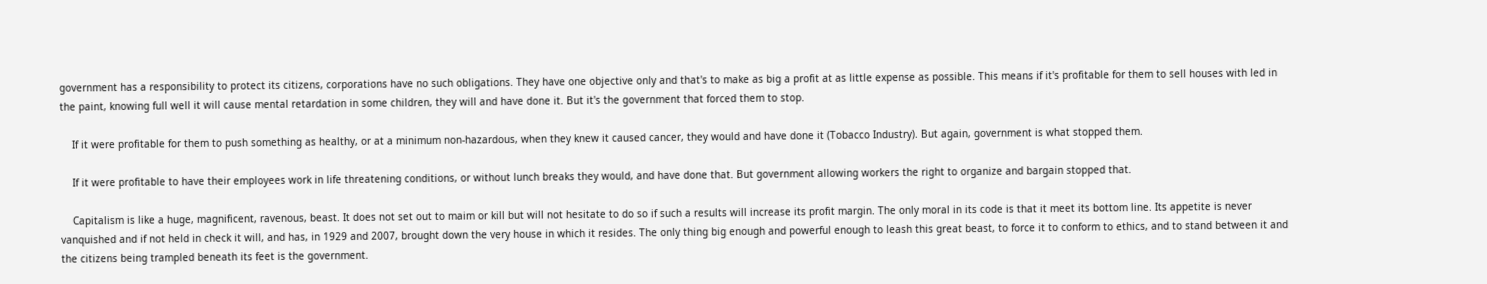government has a responsibility to protect its citizens, corporations have no such obligations. They have one objective only and that's to make as big a profit at as little expense as possible. This means if it's profitable for them to sell houses with led in the paint, knowing full well it will cause mental retardation in some children, they will and have done it. But it's the government that forced them to stop.

    If it were profitable for them to push something as healthy, or at a minimum non-hazardous, when they knew it caused cancer, they would and have done it (Tobacco Industry). But again, government is what stopped them.

    If it were profitable to have their employees work in life threatening conditions, or without lunch breaks they would, and have done that. But government allowing workers the right to organize and bargain stopped that.

    Capitalism is like a huge, magnificent, ravenous, beast. It does not set out to maim or kill but will not hesitate to do so if such a results will increase its profit margin. The only moral in its code is that it meet its bottom line. Its appetite is never vanquished and if not held in check it will, and has, in 1929 and 2007, brought down the very house in which it resides. The only thing big enough and powerful enough to leash this great beast, to force it to conform to ethics, and to stand between it and the citizens being trampled beneath its feet is the government.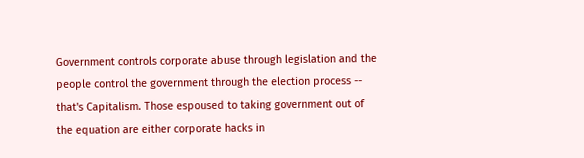Government controls corporate abuse through legislation and the people control the government through the election process -- that's Capitalism. Those espoused to taking government out of the equation are either corporate hacks in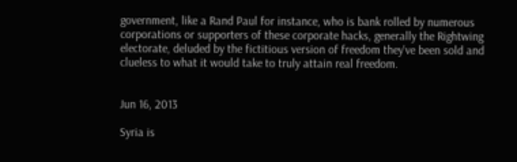government, like a Rand Paul for instance, who is bank rolled by numerous corporations or supporters of these corporate hacks, generally the Rightwing electorate, deluded by the fictitious version of freedom they've been sold and clueless to what it would take to truly attain real freedom.


Jun 16, 2013

Syria is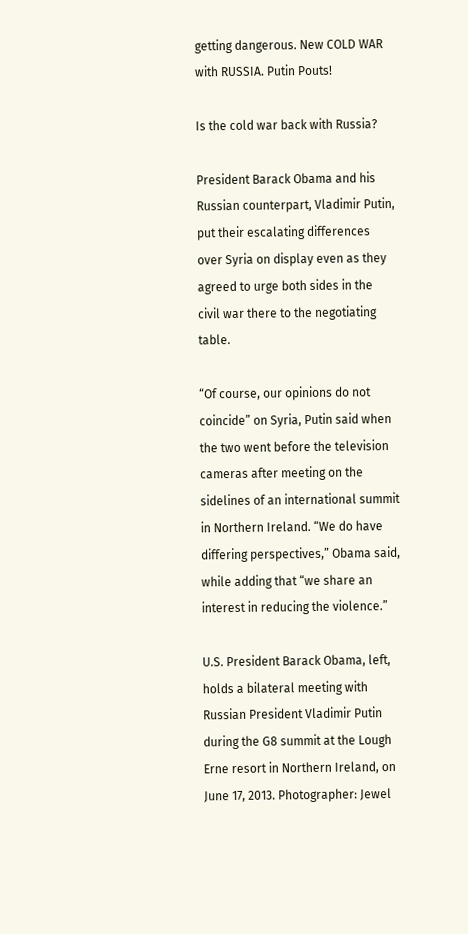getting dangerous. New COLD WAR with RUSSIA. Putin Pouts!

Is the cold war back with Russia?

President Barack Obama and his Russian counterpart, Vladimir Putin, put their escalating differences over Syria on display even as they agreed to urge both sides in the civil war there to the negotiating table.

“Of course, our opinions do not coincide” on Syria, Putin said when the two went before the television cameras after meeting on the sidelines of an international summit in Northern Ireland. “We do have differing perspectives,” Obama said, while adding that “we share an interest in reducing the violence.”

U.S. President Barack Obama, left, holds a bilateral meeting with Russian President Vladimir Putin during the G8 summit at the Lough Erne resort in Northern Ireland, on June 17, 2013. Photographer: Jewel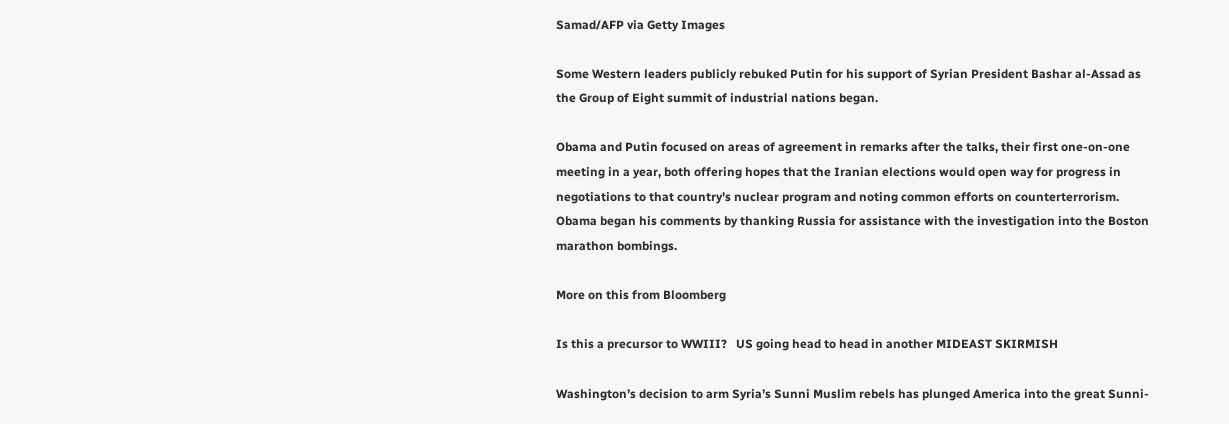Samad/AFP via Getty Images

Some Western leaders publicly rebuked Putin for his support of Syrian President Bashar al-Assad as the Group of Eight summit of industrial nations began.

Obama and Putin focused on areas of agreement in remarks after the talks, their first one-on-one meeting in a year, both offering hopes that the Iranian elections would open way for progress in negotiations to that country’s nuclear program and noting common efforts on counterterrorism. Obama began his comments by thanking Russia for assistance with the investigation into the Boston marathon bombings.

More on this from Bloomberg

Is this a precursor to WWIII?   US going head to head in another MIDEAST SKIRMISH

Washington’s decision to arm Syria’s Sunni Muslim rebels has plunged America into the great Sunni-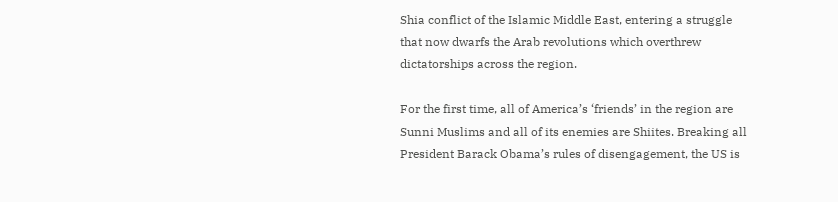Shia conflict of the Islamic Middle East, entering a struggle that now dwarfs the Arab revolutions which overthrew dictatorships across the region.

For the first time, all of America’s ‘friends’ in the region are Sunni Muslims and all of its enemies are Shiites. Breaking all President Barack Obama’s rules of disengagement, the US is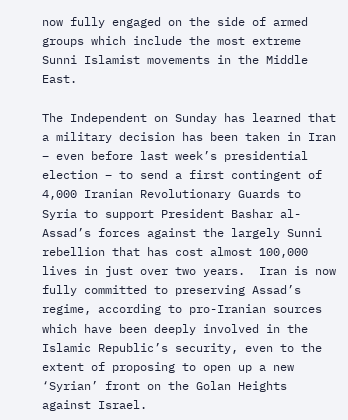now fully engaged on the side of armed groups which include the most extreme Sunni Islamist movements in the Middle East.

The Independent on Sunday has learned that a military decision has been taken in Iran – even before last week’s presidential election – to send a first contingent of 4,000 Iranian Revolutionary Guards to Syria to support President Bashar al-Assad’s forces against the largely Sunni rebellion that has cost almost 100,000 lives in just over two years.  Iran is now fully committed to preserving Assad’s regime, according to pro-Iranian sources which have been deeply involved in the Islamic Republic’s security, even to the extent of proposing to open up a new ‘Syrian’ front on the Golan Heights against Israel.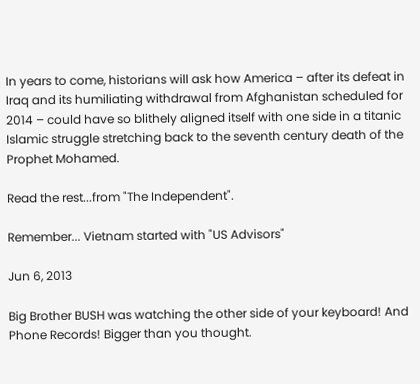In years to come, historians will ask how America – after its defeat in Iraq and its humiliating withdrawal from Afghanistan scheduled for  2014 – could have so blithely aligned itself with one side in a titanic Islamic struggle stretching back to the seventh century death of the Prophet Mohamed.

Read the rest...from "The Independent".

Remember... Vietnam started with "US Advisors"

Jun 6, 2013

Big Brother BUSH was watching the other side of your keyboard! And Phone Records! Bigger than you thought.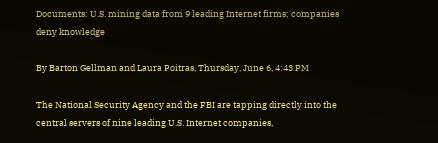Documents: U.S. mining data from 9 leading Internet firms; companies deny knowledge

By Barton Gellman and Laura Poitras, Thursday, June 6, 4:43 PM

The National Security Agency and the FBI are tapping directly into the central servers of nine leading U.S. Internet companies,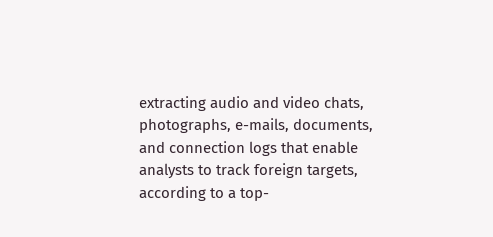extracting audio and video chats, photographs, e-mails, documents, and connection logs that enable analysts to track foreign targets, according to a top-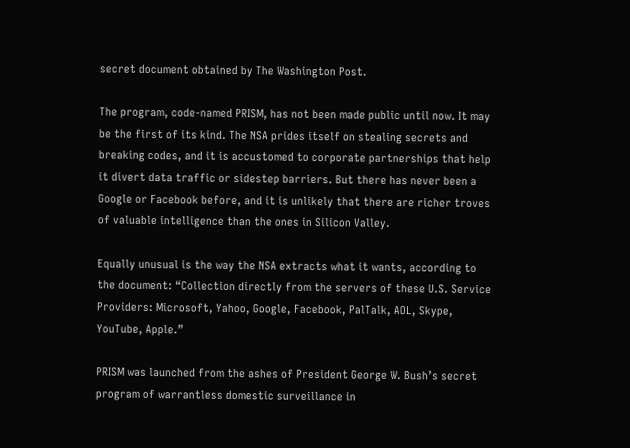secret document obtained by The Washington Post.

The program, code-named PRISM, has not been made public until now. It may be the first of its kind. The NSA prides itself on stealing secrets and breaking codes, and it is accustomed to corporate partnerships that help it divert data traffic or sidestep barriers. But there has never been a Google or Facebook before, and it is unlikely that there are richer troves of valuable intelligence than the ones in Silicon Valley.

Equally unusual is the way the NSA extracts what it wants, according to the document: “Collection directly from the servers of these U.S. Service Providers: Microsoft, Yahoo, Google, Facebook, PalTalk, AOL, Skype, YouTube, Apple.”

PRISM was launched from the ashes of President George W. Bush’s secret program of warrantless domestic surveillance in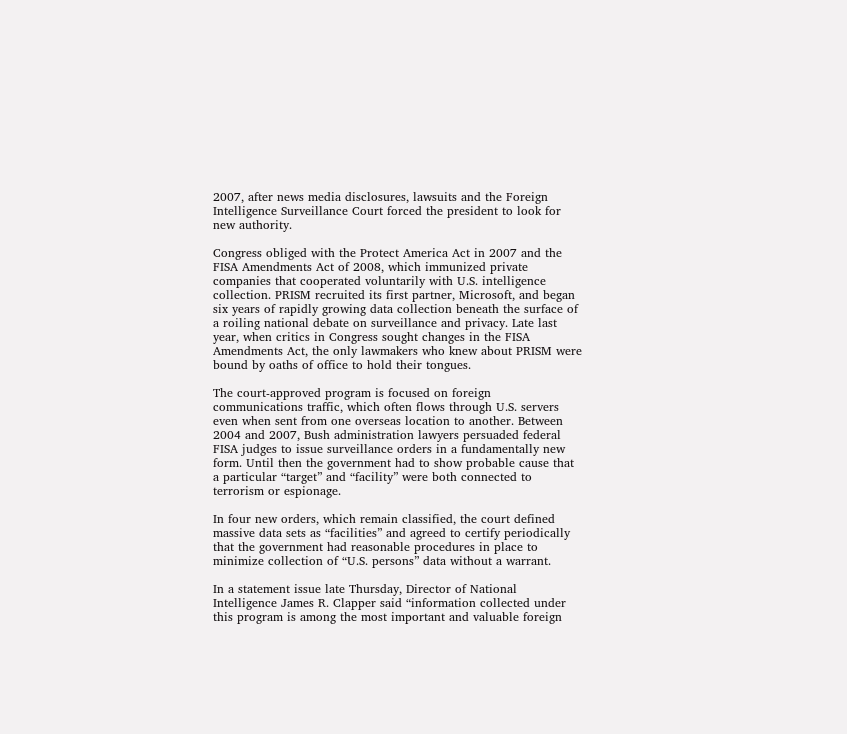2007, after news media disclosures, lawsuits and the Foreign Intelligence Surveillance Court forced the president to look for new authority.

Congress obliged with the Protect America Act in 2007 and the FISA Amendments Act of 2008, which immunized private companies that cooperated voluntarily with U.S. intelligence collection. PRISM recruited its first partner, Microsoft, and began six years of rapidly growing data collection beneath the surface of a roiling national debate on surveillance and privacy. Late last year, when critics in Congress sought changes in the FISA Amendments Act, the only lawmakers who knew about PRISM were bound by oaths of office to hold their tongues.

The court-approved program is focused on foreign communications traffic, which often flows through U.S. servers even when sent from one overseas location to another. Between 2004 and 2007, Bush administration lawyers persuaded federal FISA judges to issue surveillance orders in a fundamentally new form. Until then the government had to show probable cause that a particular “target” and “facility” were both connected to terrorism or espionage.

In four new orders, which remain classified, the court defined massive data sets as “facilities” and agreed to certify periodically that the government had reasonable procedures in place to minimize collection of “U.S. persons” data without a warrant.

In a statement issue late Thursday, Director of National Intelligence James R. Clapper said “information collected under this program is among the most important and valuable foreign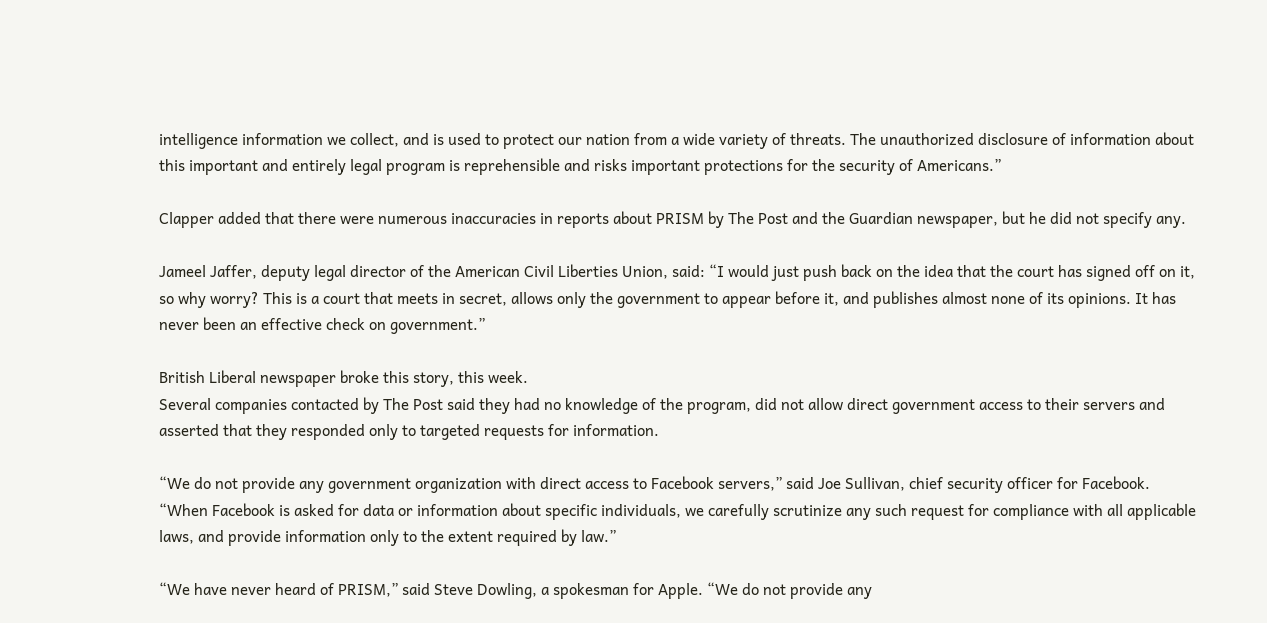intelligence information we collect, and is used to protect our nation from a wide variety of threats. The unauthorized disclosure of information about this important and entirely legal program is reprehensible and risks important protections for the security of Americans.”

Clapper added that there were numerous inaccuracies in reports about PRISM by The Post and the Guardian newspaper, but he did not specify any.

Jameel Jaffer, deputy legal director of the American Civil Liberties Union, said: “I would just push back on the idea that the court has signed off on it, so why worry? This is a court that meets in secret, allows only the government to appear before it, and publishes almost none of its opinions. It has never been an effective check on government.”

British Liberal newspaper broke this story, this week.
Several companies contacted by The Post said they had no knowledge of the program, did not allow direct government access to their servers and asserted that they responded only to targeted requests for information.

“We do not provide any government organization with direct access to Facebook servers,” said Joe Sullivan, chief security officer for Facebook. “When Facebook is asked for data or information about specific individuals, we carefully scrutinize any such request for compliance with all applicable laws, and provide information only to the extent required by law.”

“We have never heard of PRISM,” said Steve Dowling, a spokesman for Apple. “We do not provide any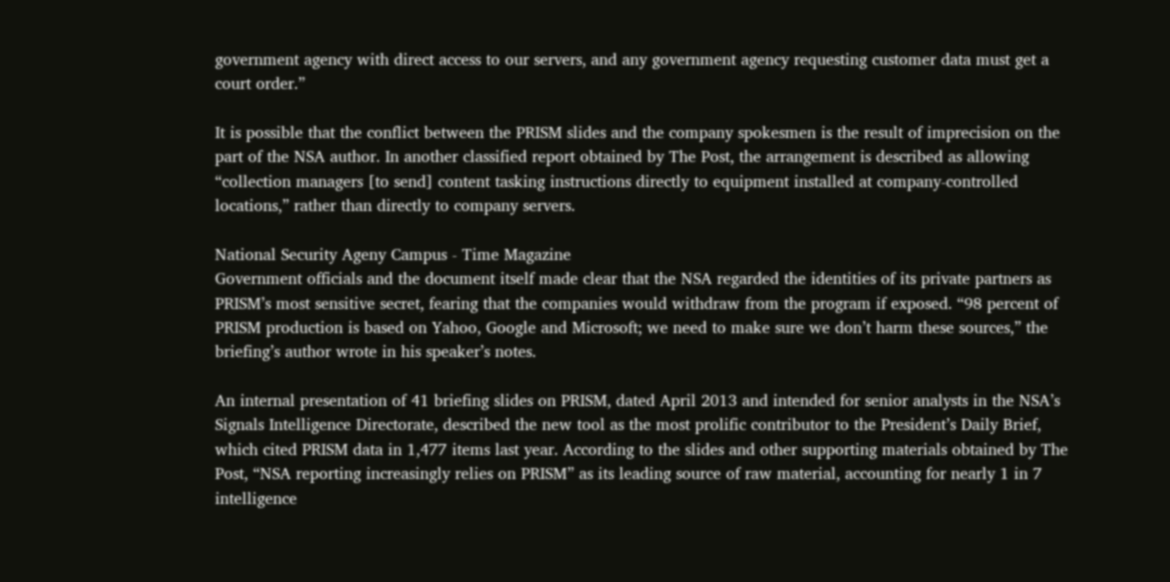government agency with direct access to our servers, and any government agency requesting customer data must get a court order.”

It is possible that the conflict between the PRISM slides and the company spokesmen is the result of imprecision on the part of the NSA author. In another classified report obtained by The Post, the arrangement is described as allowing “collection managers [to send] content tasking instructions directly to equipment installed at company-controlled locations,” rather than directly to company servers.

National Security Ageny Campus - Time Magazine
Government officials and the document itself made clear that the NSA regarded the identities of its private partners as PRISM’s most sensitive secret, fearing that the companies would withdraw from the program if exposed. “98 percent of PRISM production is based on Yahoo, Google and Microsoft; we need to make sure we don’t harm these sources,” the briefing’s author wrote in his speaker’s notes.

An internal presentation of 41 briefing slides on PRISM, dated April 2013 and intended for senior analysts in the NSA’s Signals Intelligence Directorate, described the new tool as the most prolific contributor to the President’s Daily Brief, which cited PRISM data in 1,477 items last year. According to the slides and other supporting materials obtained by The Post, “NSA reporting increasingly relies on PRISM” as its leading source of raw material, accounting for nearly 1 in 7 intelligence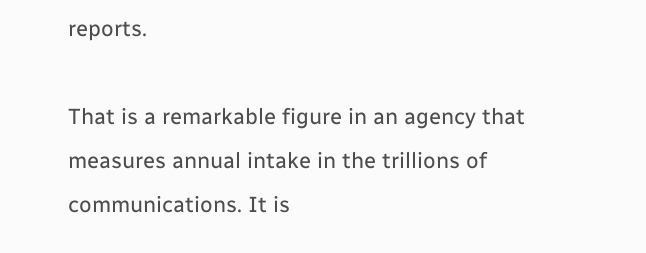reports.

That is a remarkable figure in an agency that measures annual intake in the trillions of communications. It is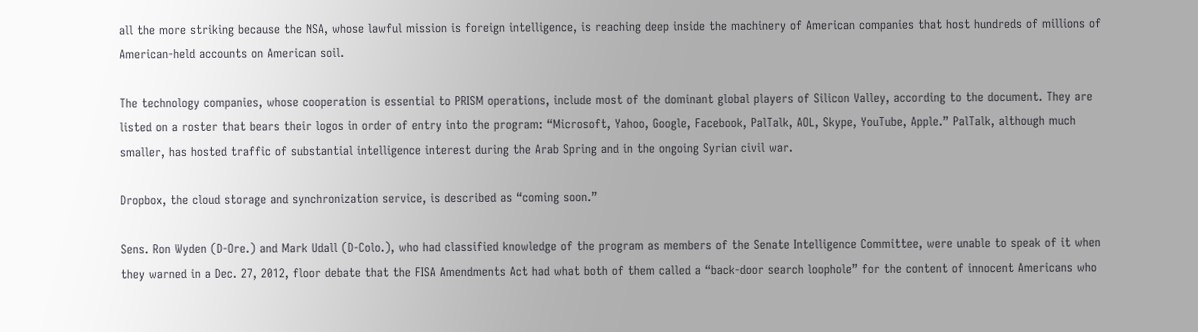all the more striking because the NSA, whose lawful mission is foreign intelligence, is reaching deep inside the machinery of American companies that host hundreds of millions of American-held accounts on American soil.

The technology companies, whose cooperation is essential to PRISM operations, include most of the dominant global players of Silicon Valley, according to the document. They are listed on a roster that bears their logos in order of entry into the program: “Microsoft, Yahoo, Google, Facebook, PalTalk, AOL, Skype, YouTube, Apple.” PalTalk, although much smaller, has hosted traffic of substantial intelligence interest during the Arab Spring and in the ongoing Syrian civil war.

Dropbox, the cloud storage and synchronization service, is described as “coming soon.”

Sens. Ron Wyden (D-Ore.) and Mark Udall (D-Colo.), who had classified knowledge of the program as members of the Senate Intelligence Committee, were unable to speak of it when they warned in a Dec. 27, 2012, floor debate that the FISA Amendments Act had what both of them called a “back-door search loophole” for the content of innocent Americans who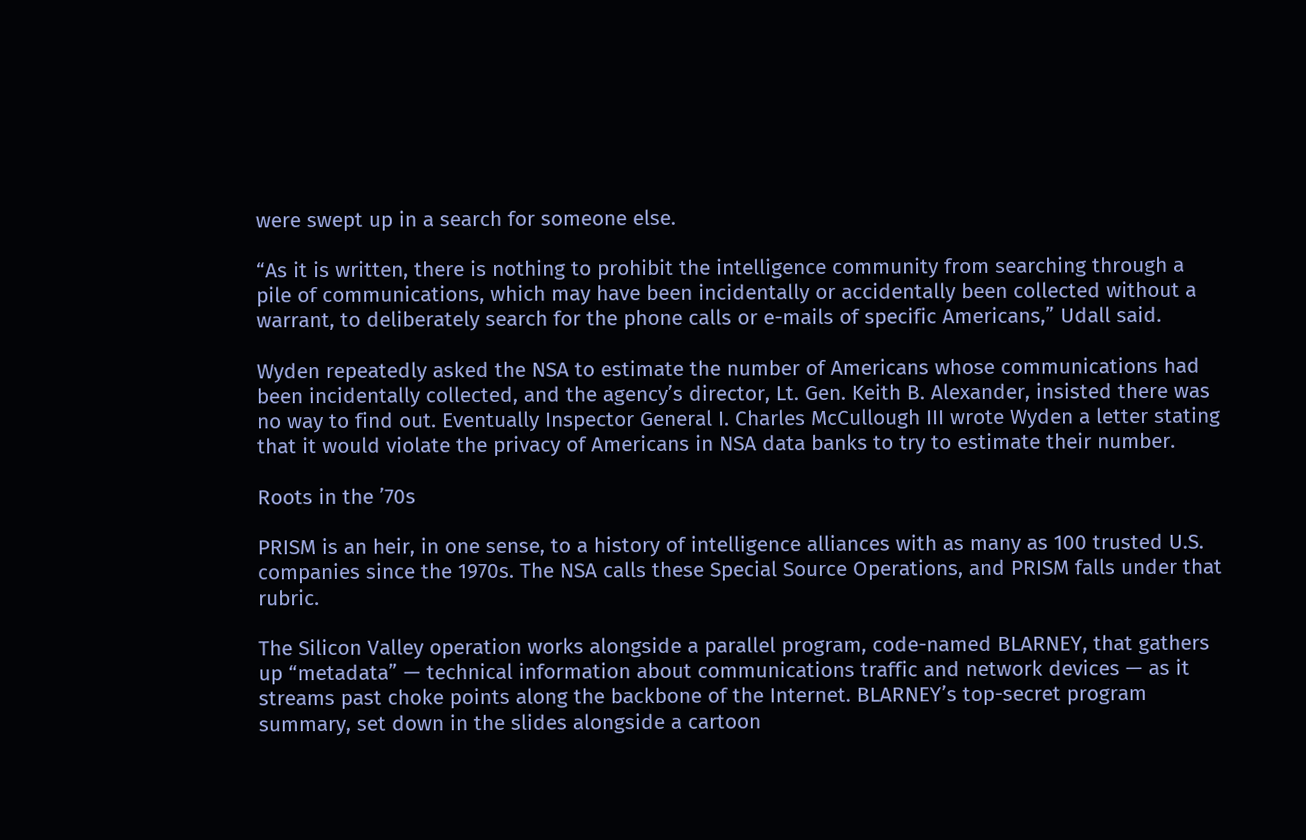were swept up in a search for someone else.

“As it is written, there is nothing to prohibit the intelligence community from searching through a pile of communications, which may have been incidentally or accidentally been collected without a warrant, to deliberately search for the phone calls or e-mails of specific Americans,” Udall said.

Wyden repeatedly asked the NSA to estimate the number of Americans whose communications had been incidentally collected, and the agency’s director, Lt. Gen. Keith B. Alexander, insisted there was no way to find out. Eventually Inspector General I. Charles McCullough III wrote Wyden a letter stating that it would violate the privacy of Americans in NSA data banks to try to estimate their number.

Roots in the ’70s

PRISM is an heir, in one sense, to a history of intelligence alliances with as many as 100 trusted U.S. companies since the 1970s. The NSA calls these Special Source Operations, and PRISM falls under that rubric.

The Silicon Valley operation works alongside a parallel program, code-named BLARNEY, that gathers up “metadata” — technical information about communications traffic and network devices — as it streams past choke points along the backbone of the Internet. BLARNEY’s top-secret program summary, set down in the slides alongside a cartoon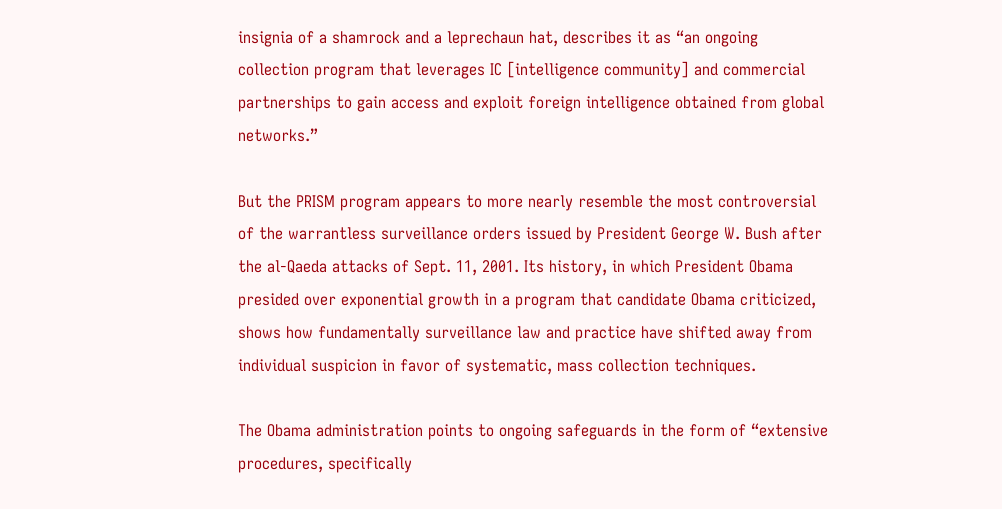insignia of a shamrock and a leprechaun hat, describes it as “an ongoing collection program that leverages IC [intelligence community] and commercial partnerships to gain access and exploit foreign intelligence obtained from global networks.”

But the PRISM program appears to more nearly resemble the most controversial of the warrantless surveillance orders issued by President George W. Bush after the al-Qaeda attacks of Sept. 11, 2001. Its history, in which President Obama presided over exponential growth in a program that candidate Obama criticized, shows how fundamentally surveillance law and practice have shifted away from individual suspicion in favor of systematic, mass collection techniques.

The Obama administration points to ongoing safeguards in the form of “extensive procedures, specifically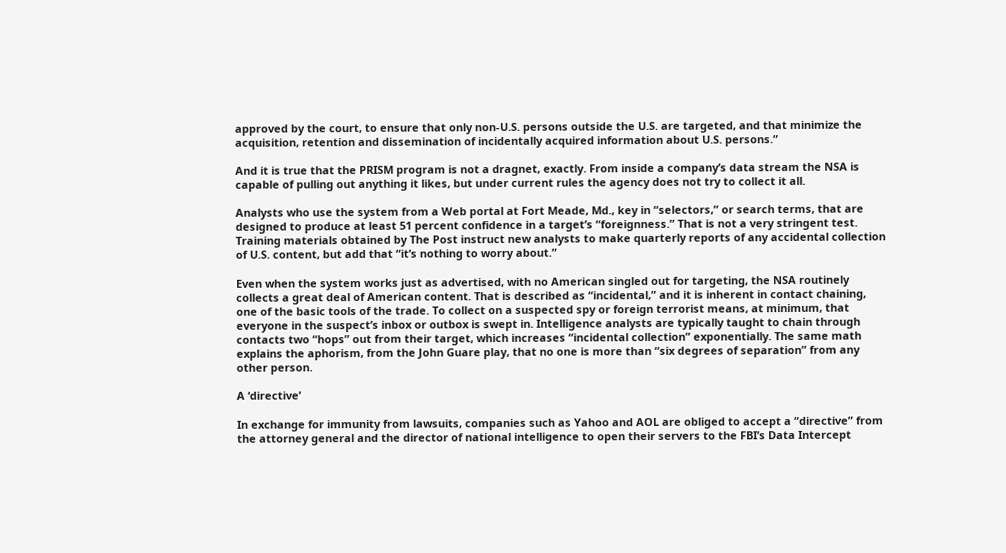approved by the court, to ensure that only non-U.S. persons outside the U.S. are targeted, and that minimize the acquisition, retention and dissemination of incidentally acquired information about U.S. persons.”

And it is true that the PRISM program is not a dragnet, exactly. From inside a company’s data stream the NSA is capable of pulling out anything it likes, but under current rules the agency does not try to collect it all.

Analysts who use the system from a Web portal at Fort Meade, Md., key in “selectors,” or search terms, that are designed to produce at least 51 percent confidence in a target’s “foreignness.” That is not a very stringent test. Training materials obtained by The Post instruct new analysts to make quarterly reports of any accidental collection of U.S. content, but add that “it’s nothing to worry about.”

Even when the system works just as advertised, with no American singled out for targeting, the NSA routinely collects a great deal of American content. That is described as “incidental,” and it is inherent in contact chaining, one of the basic tools of the trade. To collect on a suspected spy or foreign terrorist means, at minimum, that everyone in the suspect’s inbox or outbox is swept in. Intelligence analysts are typically taught to chain through contacts two “hops” out from their target, which increases “incidental collection” exponentially. The same math explains the aphorism, from the John Guare play, that no one is more than “six degrees of separation” from any other person.

A ‘directive’

In exchange for immunity from lawsuits, companies such as Yahoo and AOL are obliged to accept a “directive” from the attorney general and the director of national intelligence to open their servers to the FBI’s Data Intercept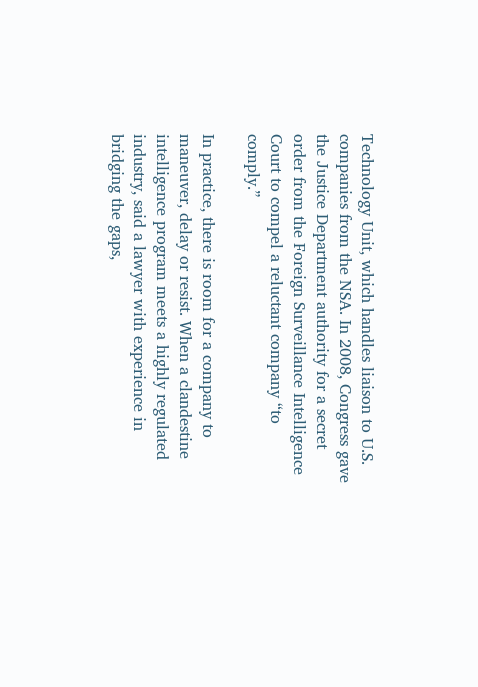Technology Unit, which handles liaison to U.S. companies from the NSA. In 2008, Congress gave the Justice Department authority for a secret order from the Foreign Surveillance Intelligence Court to compel a reluctant company “to comply.”

In practice, there is room for a company to maneuver, delay or resist. When a clandestine intelligence program meets a highly regulated industry, said a lawyer with experience in bridging the gaps,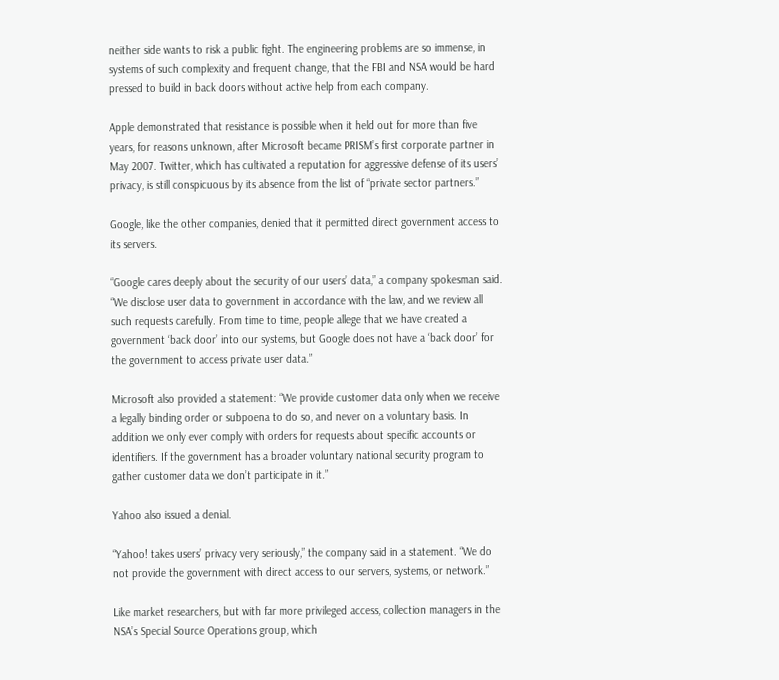neither side wants to risk a public fight. The engineering problems are so immense, in systems of such complexity and frequent change, that the FBI and NSA would be hard pressed to build in back doors without active help from each company.

Apple demonstrated that resistance is possible when it held out for more than five years, for reasons unknown, after Microsoft became PRISM’s first corporate partner in May 2007. Twitter, which has cultivated a reputation for aggressive defense of its users’ privacy, is still conspicuous by its absence from the list of “private sector partners.”

Google, like the other companies, denied that it permitted direct government access to its servers.

“Google cares deeply about the security of our users’ data,” a company spokesman said. “We disclose user data to government in accordance with the law, and we review all such requests carefully. From time to time, people allege that we have created a government ‘back door’ into our systems, but Google does not have a ‘back door’ for the government to access private user data.”

Microsoft also provided a statement: “We provide customer data only when we receive a legally binding order or subpoena to do so, and never on a voluntary basis. In addition we only ever comply with orders for requests about specific accounts or identifiers. If the government has a broader voluntary national security program to gather customer data we don’t participate in it.”

Yahoo also issued a denial.

“Yahoo! takes users’ privacy very seriously,” the company said in a statement. “We do not provide the government with direct access to our servers, systems, or network.”

Like market researchers, but with far more privileged access, collection managers in the NSA’s Special Source Operations group, which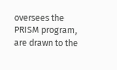oversees the PRISM program, are drawn to the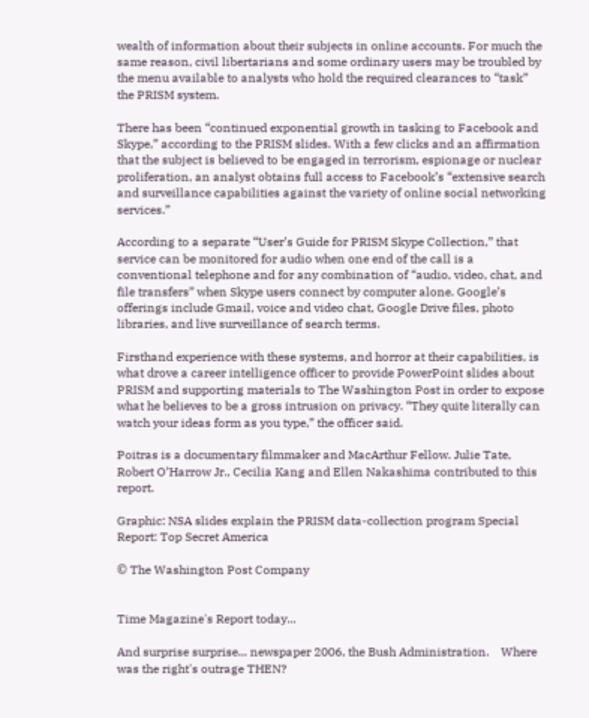wealth of information about their subjects in online accounts. For much the same reason, civil libertarians and some ordinary users may be troubled by the menu available to analysts who hold the required clearances to “task” the PRISM system.

There has been “continued exponential growth in tasking to Facebook and Skype,” according to the PRISM slides. With a few clicks and an affirmation that the subject is believed to be engaged in terrorism, espionage or nuclear proliferation, an analyst obtains full access to Facebook’s “extensive search and surveillance capabilities against the variety of online social networking services.”

According to a separate “User’s Guide for PRISM Skype Collection,” that service can be monitored for audio when one end of the call is a conventional telephone and for any combination of “audio, video, chat, and file transfers” when Skype users connect by computer alone. Google’s offerings include Gmail, voice and video chat, Google Drive files, photo libraries, and live surveillance of search terms.

Firsthand experience with these systems, and horror at their capabilities, is what drove a career intelligence officer to provide PowerPoint slides about PRISM and supporting materials to The Washington Post in order to expose what he believes to be a gross intrusion on privacy. “They quite literally can watch your ideas form as you type,” the officer said.

Poitras is a documentary filmmaker and MacArthur Fellow. Julie Tate, Robert O’Harrow Jr., Cecilia Kang and Ellen Nakashima contributed to this report.

Graphic: NSA slides explain the PRISM data-collection program Special Report: Top Secret America

© The Washington Post Company


Time Magazine's Report today...

And surprise surprise... newspaper 2006, the Bush Administration.    Where was the right's outrage THEN?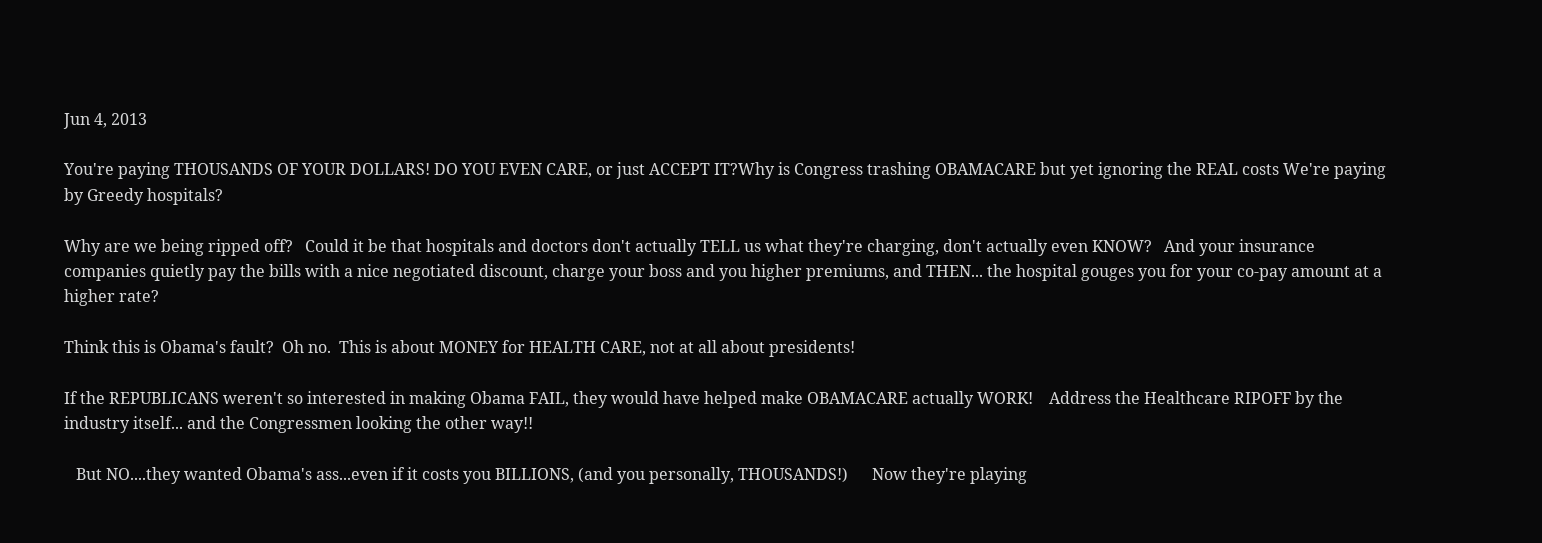Jun 4, 2013

You're paying THOUSANDS OF YOUR DOLLARS! DO YOU EVEN CARE, or just ACCEPT IT?Why is Congress trashing OBAMACARE but yet ignoring the REAL costs We're paying by Greedy hospitals?

Why are we being ripped off?   Could it be that hospitals and doctors don't actually TELL us what they're charging, don't actually even KNOW?   And your insurance companies quietly pay the bills with a nice negotiated discount, charge your boss and you higher premiums, and THEN... the hospital gouges you for your co-pay amount at a higher rate?

Think this is Obama's fault?  Oh no.  This is about MONEY for HEALTH CARE, not at all about presidents!

If the REPUBLICANS weren't so interested in making Obama FAIL, they would have helped make OBAMACARE actually WORK!    Address the Healthcare RIPOFF by the industry itself... and the Congressmen looking the other way!!

   But NO....they wanted Obama's ass...even if it costs you BILLIONS, (and you personally, THOUSANDS!)      Now they're playing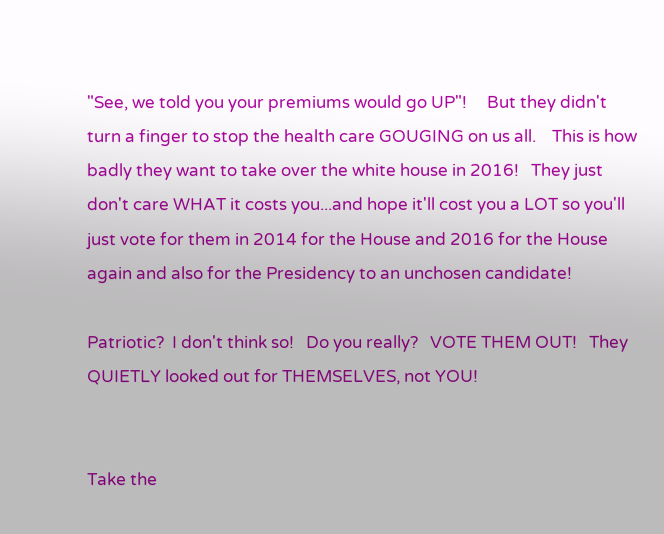"See, we told you your premiums would go UP"!     But they didn't turn a finger to stop the health care GOUGING on us all.    This is how badly they want to take over the white house in 2016!   They just don't care WHAT it costs you...and hope it'll cost you a LOT so you'll just vote for them in 2014 for the House and 2016 for the House again and also for the Presidency to an unchosen candidate!

Patriotic?  I don't think so!   Do you really?   VOTE THEM OUT!   They QUIETLY looked out for THEMSELVES, not YOU!


Take the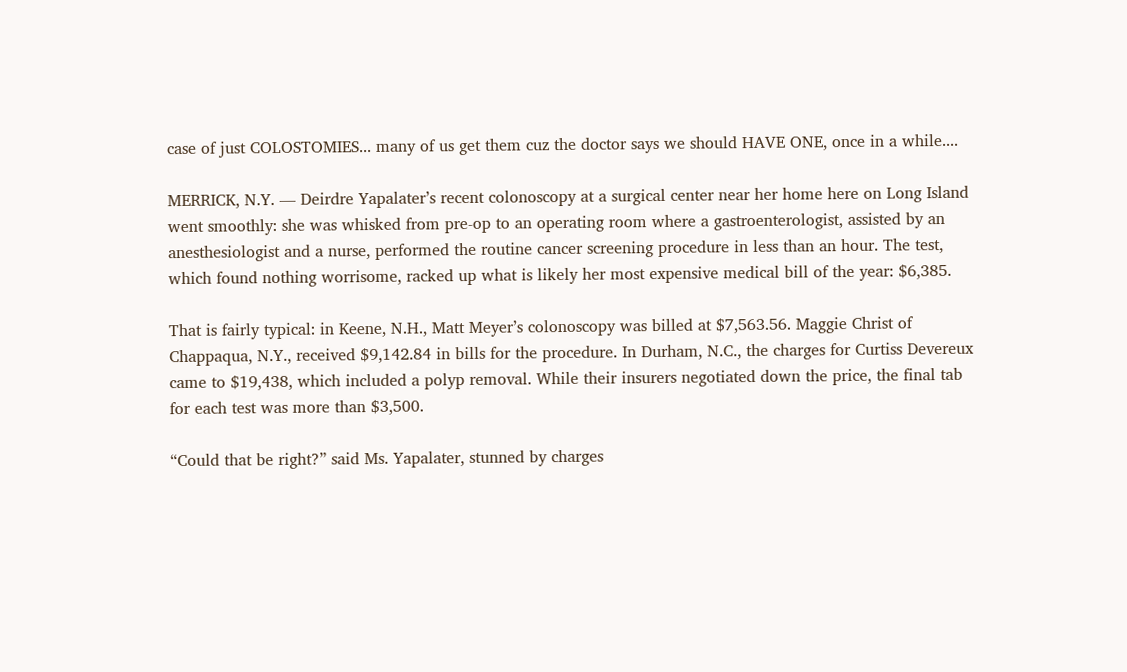case of just COLOSTOMIES... many of us get them cuz the doctor says we should HAVE ONE, once in a while....

MERRICK, N.Y. — Deirdre Yapalater’s recent colonoscopy at a surgical center near her home here on Long Island went smoothly: she was whisked from pre-op to an operating room where a gastroenterologist, assisted by an anesthesiologist and a nurse, performed the routine cancer screening procedure in less than an hour. The test, which found nothing worrisome, racked up what is likely her most expensive medical bill of the year: $6,385.

That is fairly typical: in Keene, N.H., Matt Meyer’s colonoscopy was billed at $7,563.56. Maggie Christ of Chappaqua, N.Y., received $9,142.84 in bills for the procedure. In Durham, N.C., the charges for Curtiss Devereux came to $19,438, which included a polyp removal. While their insurers negotiated down the price, the final tab for each test was more than $3,500.

“Could that be right?” said Ms. Yapalater, stunned by charges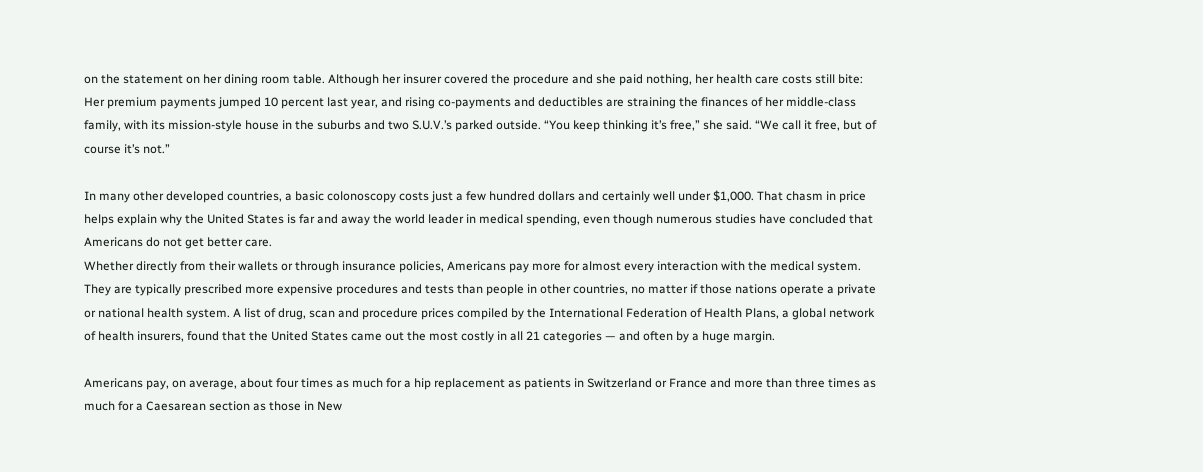on the statement on her dining room table. Although her insurer covered the procedure and she paid nothing, her health care costs still bite: Her premium payments jumped 10 percent last year, and rising co-payments and deductibles are straining the finances of her middle-class family, with its mission-style house in the suburbs and two S.U.V.’s parked outside. “You keep thinking it’s free,” she said. “We call it free, but of course it’s not.”

In many other developed countries, a basic colonoscopy costs just a few hundred dollars and certainly well under $1,000. That chasm in price helps explain why the United States is far and away the world leader in medical spending, even though numerous studies have concluded that Americans do not get better care.
Whether directly from their wallets or through insurance policies, Americans pay more for almost every interaction with the medical system. They are typically prescribed more expensive procedures and tests than people in other countries, no matter if those nations operate a private or national health system. A list of drug, scan and procedure prices compiled by the International Federation of Health Plans, a global network of health insurers, found that the United States came out the most costly in all 21 categories — and often by a huge margin.

Americans pay, on average, about four times as much for a hip replacement as patients in Switzerland or France and more than three times as much for a Caesarean section as those in New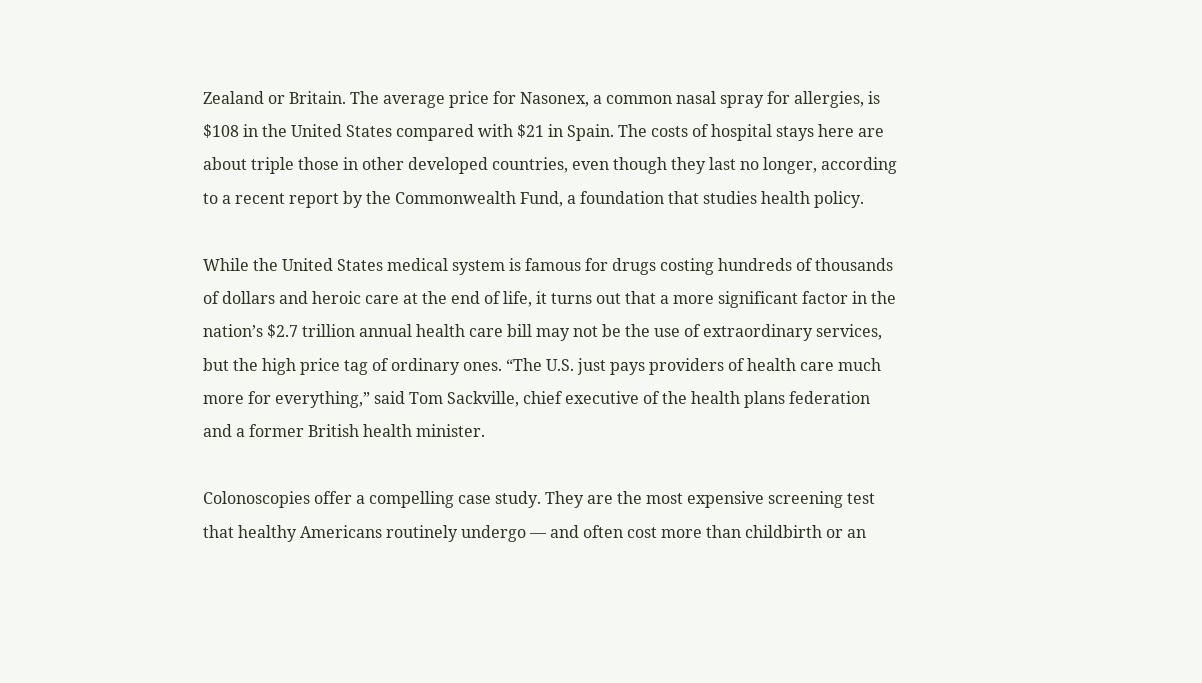Zealand or Britain. The average price for Nasonex, a common nasal spray for allergies, is $108 in the United States compared with $21 in Spain. The costs of hospital stays here are about triple those in other developed countries, even though they last no longer, according to a recent report by the Commonwealth Fund, a foundation that studies health policy.

While the United States medical system is famous for drugs costing hundreds of thousands of dollars and heroic care at the end of life, it turns out that a more significant factor in the nation’s $2.7 trillion annual health care bill may not be the use of extraordinary services, but the high price tag of ordinary ones. “The U.S. just pays providers of health care much more for everything,” said Tom Sackville, chief executive of the health plans federation and a former British health minister.

Colonoscopies offer a compelling case study. They are the most expensive screening test that healthy Americans routinely undergo — and often cost more than childbirth or an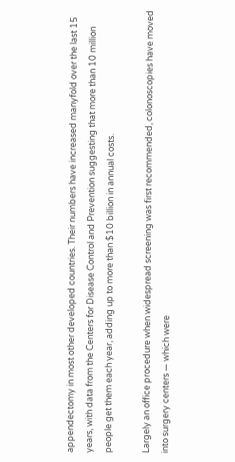appendectomy in most other developed countries. Their numbers have increased manyfold over the last 15 years, with data from the Centers for Disease Control and Prevention suggesting that more than 10 million people get them each year, adding up to more than $10 billion in annual costs.

Largely an office procedure when widespread screening was first recommended, colonoscopies have moved into surgery centers — which were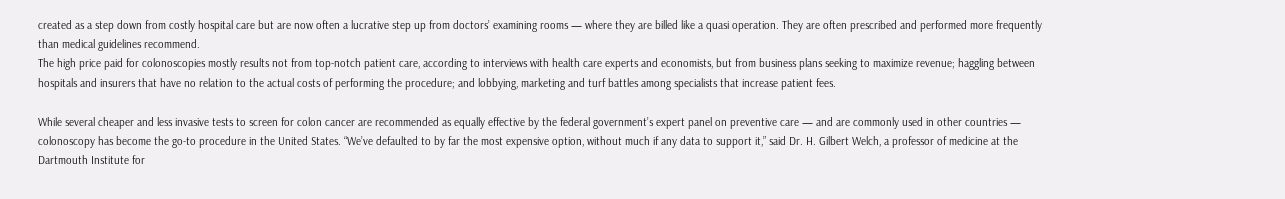created as a step down from costly hospital care but are now often a lucrative step up from doctors’ examining rooms — where they are billed like a quasi operation. They are often prescribed and performed more frequently than medical guidelines recommend.
The high price paid for colonoscopies mostly results not from top-notch patient care, according to interviews with health care experts and economists, but from business plans seeking to maximize revenue; haggling between hospitals and insurers that have no relation to the actual costs of performing the procedure; and lobbying, marketing and turf battles among specialists that increase patient fees.

While several cheaper and less invasive tests to screen for colon cancer are recommended as equally effective by the federal government’s expert panel on preventive care — and are commonly used in other countries — colonoscopy has become the go-to procedure in the United States. “We’ve defaulted to by far the most expensive option, without much if any data to support it,” said Dr. H. Gilbert Welch, a professor of medicine at the Dartmouth Institute for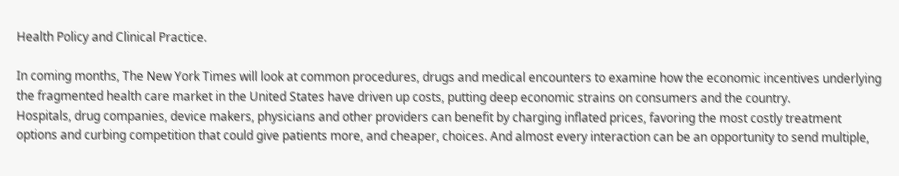Health Policy and Clinical Practice.

In coming months, The New York Times will look at common procedures, drugs and medical encounters to examine how the economic incentives underlying the fragmented health care market in the United States have driven up costs, putting deep economic strains on consumers and the country.
Hospitals, drug companies, device makers, physicians and other providers can benefit by charging inflated prices, favoring the most costly treatment options and curbing competition that could give patients more, and cheaper, choices. And almost every interaction can be an opportunity to send multiple,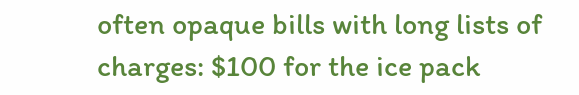often opaque bills with long lists of charges: $100 for the ice pack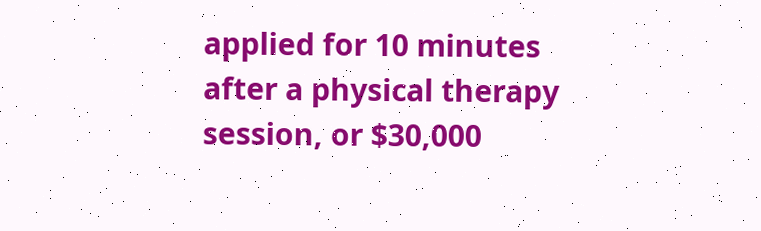applied for 10 minutes after a physical therapy session, or $30,000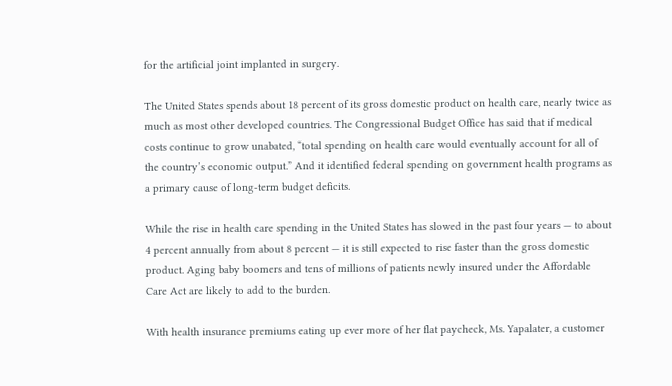for the artificial joint implanted in surgery.

The United States spends about 18 percent of its gross domestic product on health care, nearly twice as much as most other developed countries. The Congressional Budget Office has said that if medical costs continue to grow unabated, “total spending on health care would eventually account for all of the country’s economic output.” And it identified federal spending on government health programs as a primary cause of long-term budget deficits.

While the rise in health care spending in the United States has slowed in the past four years — to about 4 percent annually from about 8 percent — it is still expected to rise faster than the gross domestic product. Aging baby boomers and tens of millions of patients newly insured under the Affordable Care Act are likely to add to the burden.

With health insurance premiums eating up ever more of her flat paycheck, Ms. Yapalater, a customer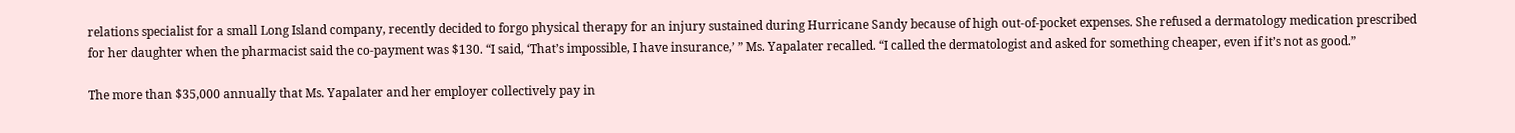relations specialist for a small Long Island company, recently decided to forgo physical therapy for an injury sustained during Hurricane Sandy because of high out-of-pocket expenses. She refused a dermatology medication prescribed for her daughter when the pharmacist said the co-payment was $130. “I said, ‘That’s impossible, I have insurance,’ ” Ms. Yapalater recalled. “I called the dermatologist and asked for something cheaper, even if it’s not as good.”

The more than $35,000 annually that Ms. Yapalater and her employer collectively pay in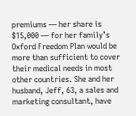premiums — her share is $15,000 — for her family’s Oxford Freedom Plan would be more than sufficient to cover their medical needs in most other countries. She and her husband, Jeff, 63, a sales and marketing consultant, have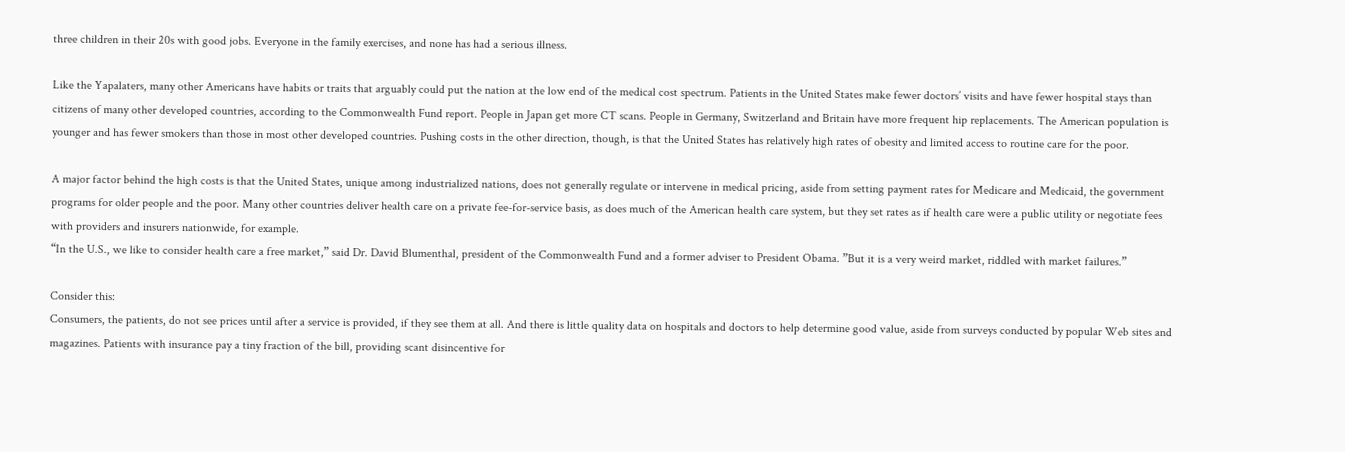three children in their 20s with good jobs. Everyone in the family exercises, and none has had a serious illness.

Like the Yapalaters, many other Americans have habits or traits that arguably could put the nation at the low end of the medical cost spectrum. Patients in the United States make fewer doctors’ visits and have fewer hospital stays than citizens of many other developed countries, according to the Commonwealth Fund report. People in Japan get more CT scans. People in Germany, Switzerland and Britain have more frequent hip replacements. The American population is younger and has fewer smokers than those in most other developed countries. Pushing costs in the other direction, though, is that the United States has relatively high rates of obesity and limited access to routine care for the poor.

A major factor behind the high costs is that the United States, unique among industrialized nations, does not generally regulate or intervene in medical pricing, aside from setting payment rates for Medicare and Medicaid, the government programs for older people and the poor. Many other countries deliver health care on a private fee-for-service basis, as does much of the American health care system, but they set rates as if health care were a public utility or negotiate fees with providers and insurers nationwide, for example.
“In the U.S., we like to consider health care a free market,” said Dr. David Blumenthal, president of the Commonwealth Fund and a former adviser to President Obama. ”But it is a very weird market, riddled with market failures.”

Consider this:
Consumers, the patients, do not see prices until after a service is provided, if they see them at all. And there is little quality data on hospitals and doctors to help determine good value, aside from surveys conducted by popular Web sites and magazines. Patients with insurance pay a tiny fraction of the bill, providing scant disincentive for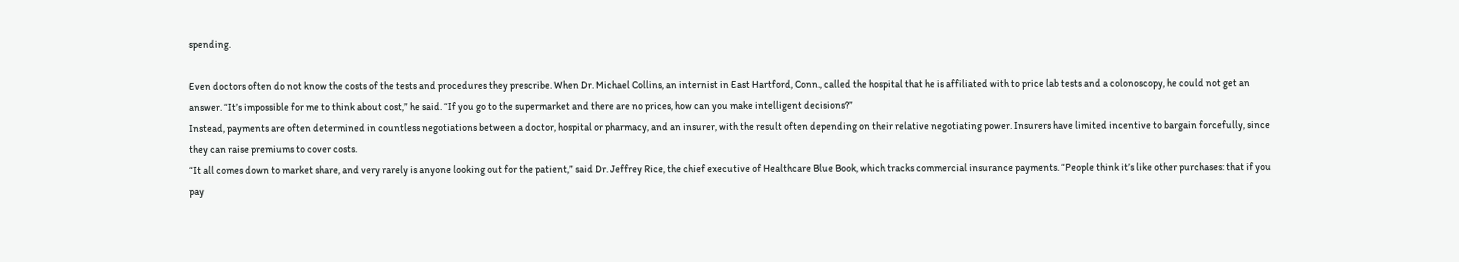spending.

Even doctors often do not know the costs of the tests and procedures they prescribe. When Dr. Michael Collins, an internist in East Hartford, Conn., called the hospital that he is affiliated with to price lab tests and a colonoscopy, he could not get an answer. “It’s impossible for me to think about cost,” he said. “If you go to the supermarket and there are no prices, how can you make intelligent decisions?”
Instead, payments are often determined in countless negotiations between a doctor, hospital or pharmacy, and an insurer, with the result often depending on their relative negotiating power. Insurers have limited incentive to bargain forcefully, since they can raise premiums to cover costs.
“It all comes down to market share, and very rarely is anyone looking out for the patient,” said Dr. Jeffrey Rice, the chief executive of Healthcare Blue Book, which tracks commercial insurance payments. “People think it’s like other purchases: that if you pay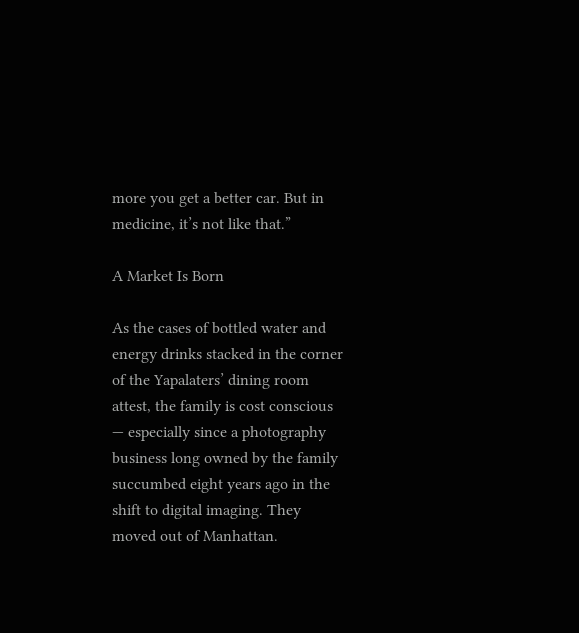more you get a better car. But in medicine, it’s not like that.”

A Market Is Born

As the cases of bottled water and energy drinks stacked in the corner of the Yapalaters’ dining room attest, the family is cost conscious — especially since a photography business long owned by the family succumbed eight years ago in the shift to digital imaging. They moved out of Manhattan.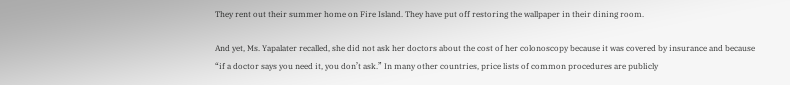They rent out their summer home on Fire Island. They have put off restoring the wallpaper in their dining room.

And yet, Ms. Yapalater recalled, she did not ask her doctors about the cost of her colonoscopy because it was covered by insurance and because “if a doctor says you need it, you don’t ask.” In many other countries, price lists of common procedures are publicly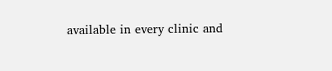available in every clinic and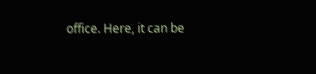office. Here, it can be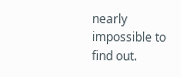nearly impossible to find out.